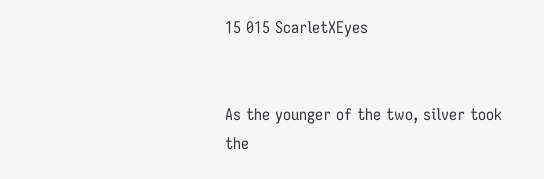15 015 ScarletXEyes


As the younger of the two, silver took the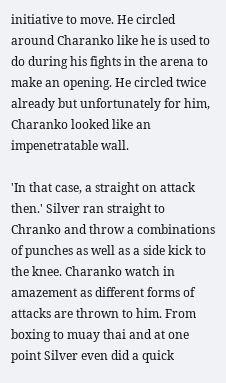initiative to move. He circled around Charanko like he is used to do during his fights in the arena to make an opening. He circled twice already but unfortunately for him, Charanko looked like an impenetratable wall.

'In that case, a straight on attack then.' Silver ran straight to Chranko and throw a combinations of punches as well as a side kick to the knee. Charanko watch in amazement as different forms of attacks are thrown to him. From boxing to muay thai and at one point Silver even did a quick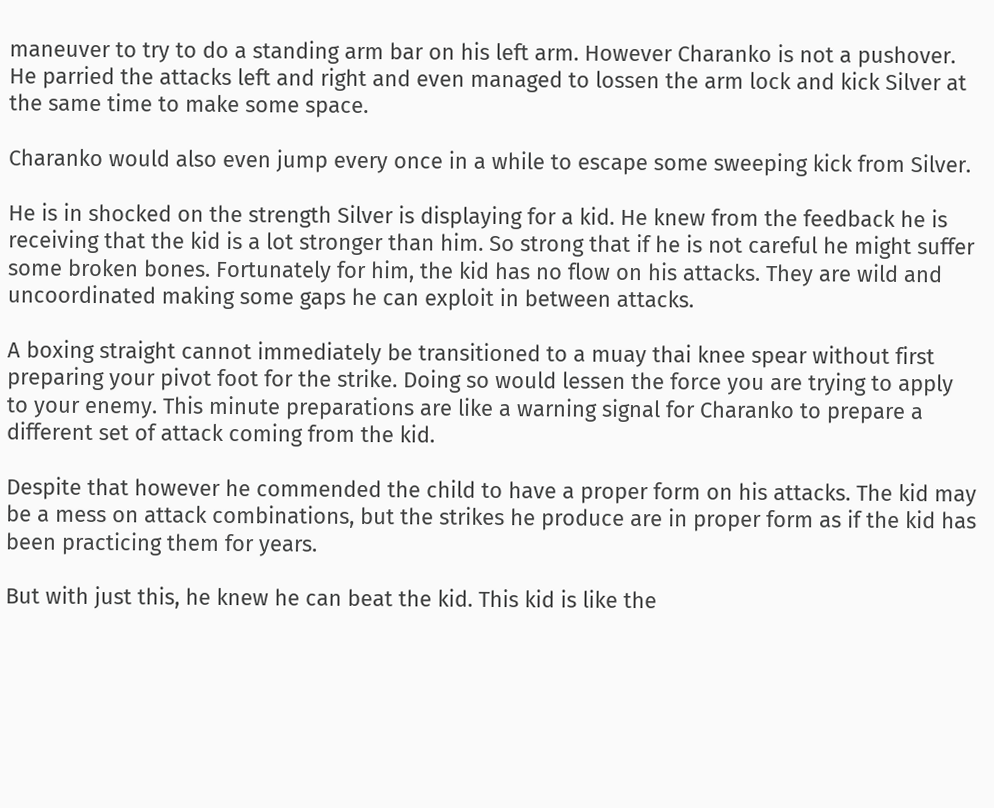maneuver to try to do a standing arm bar on his left arm. However Charanko is not a pushover. He parried the attacks left and right and even managed to lossen the arm lock and kick Silver at the same time to make some space.

Charanko would also even jump every once in a while to escape some sweeping kick from Silver.

He is in shocked on the strength Silver is displaying for a kid. He knew from the feedback he is receiving that the kid is a lot stronger than him. So strong that if he is not careful he might suffer some broken bones. Fortunately for him, the kid has no flow on his attacks. They are wild and uncoordinated making some gaps he can exploit in between attacks.

A boxing straight cannot immediately be transitioned to a muay thai knee spear without first preparing your pivot foot for the strike. Doing so would lessen the force you are trying to apply to your enemy. This minute preparations are like a warning signal for Charanko to prepare a different set of attack coming from the kid.

Despite that however he commended the child to have a proper form on his attacks. The kid may be a mess on attack combinations, but the strikes he produce are in proper form as if the kid has been practicing them for years.

But with just this, he knew he can beat the kid. This kid is like the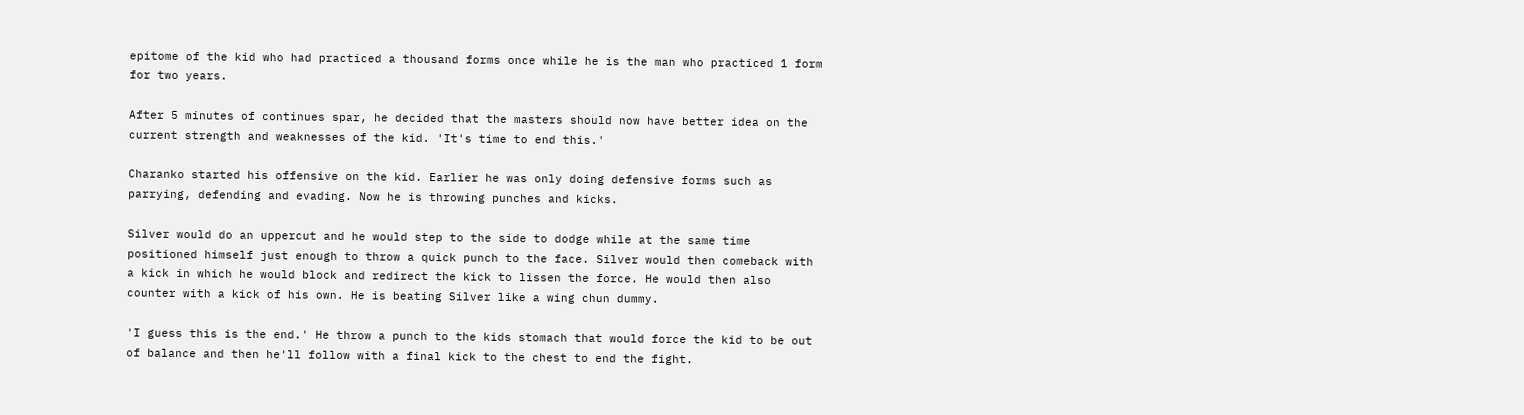epitome of the kid who had practiced a thousand forms once while he is the man who practiced 1 form for two years.

After 5 minutes of continues spar, he decided that the masters should now have better idea on the current strength and weaknesses of the kid. 'It's time to end this.'

Charanko started his offensive on the kid. Earlier he was only doing defensive forms such as parrying, defending and evading. Now he is throwing punches and kicks.

Silver would do an uppercut and he would step to the side to dodge while at the same time positioned himself just enough to throw a quick punch to the face. Silver would then comeback with a kick in which he would block and redirect the kick to lissen the force. He would then also counter with a kick of his own. He is beating Silver like a wing chun dummy.

'I guess this is the end.' He throw a punch to the kids stomach that would force the kid to be out of balance and then he'll follow with a final kick to the chest to end the fight.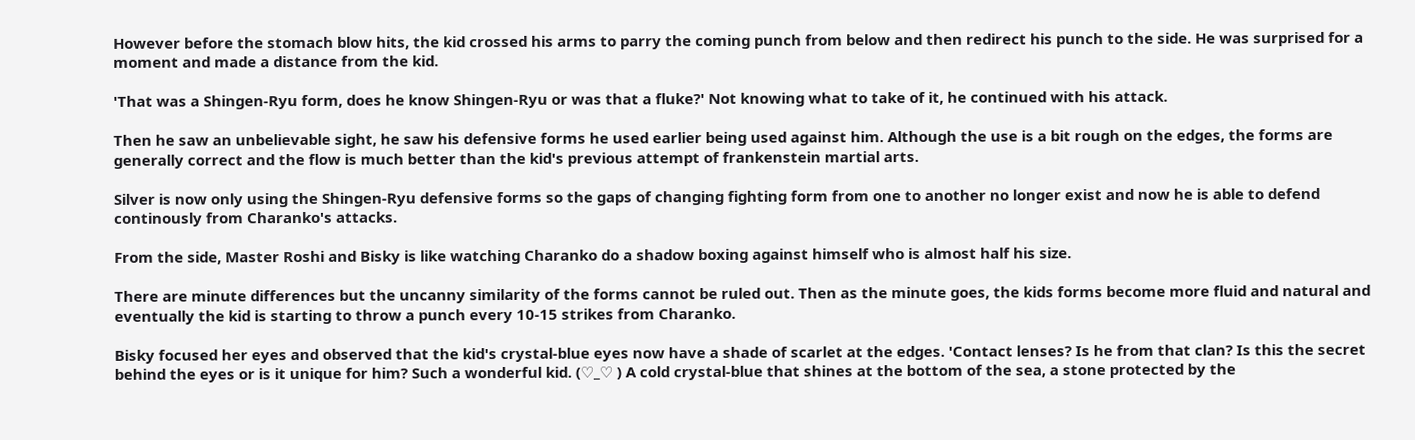However before the stomach blow hits, the kid crossed his arms to parry the coming punch from below and then redirect his punch to the side. He was surprised for a moment and made a distance from the kid.

'That was a Shingen-Ryu form, does he know Shingen-Ryu or was that a fluke?' Not knowing what to take of it, he continued with his attack.

Then he saw an unbelievable sight, he saw his defensive forms he used earlier being used against him. Although the use is a bit rough on the edges, the forms are generally correct and the flow is much better than the kid's previous attempt of frankenstein martial arts.

Silver is now only using the Shingen-Ryu defensive forms so the gaps of changing fighting form from one to another no longer exist and now he is able to defend continously from Charanko's attacks.

From the side, Master Roshi and Bisky is like watching Charanko do a shadow boxing against himself who is almost half his size.

There are minute differences but the uncanny similarity of the forms cannot be ruled out. Then as the minute goes, the kids forms become more fluid and natural and eventually the kid is starting to throw a punch every 10-15 strikes from Charanko.

Bisky focused her eyes and observed that the kid's crystal-blue eyes now have a shade of scarlet at the edges. 'Contact lenses? Is he from that clan? Is this the secret behind the eyes or is it unique for him? Such a wonderful kid. (♡_♡ ) A cold crystal-blue that shines at the bottom of the sea, a stone protected by the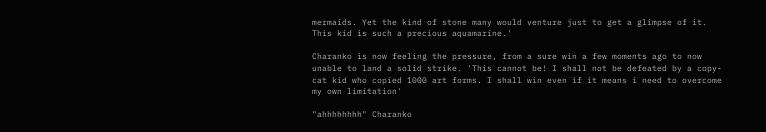mermaids. Yet the kind of stone many would venture just to get a glimpse of it. This kid is such a precious aquamarine.'

Charanko is now feeling the pressure, from a sure win a few moments ago to now unable to land a solid strike. 'This cannot be! I shall not be defeated by a copy-cat kid who copied 1000 art forms. I shall win even if it means i need to overcome my own limitation'

"ahhhhhhhh" Charanko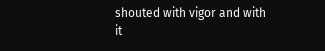shouted with vigor and with it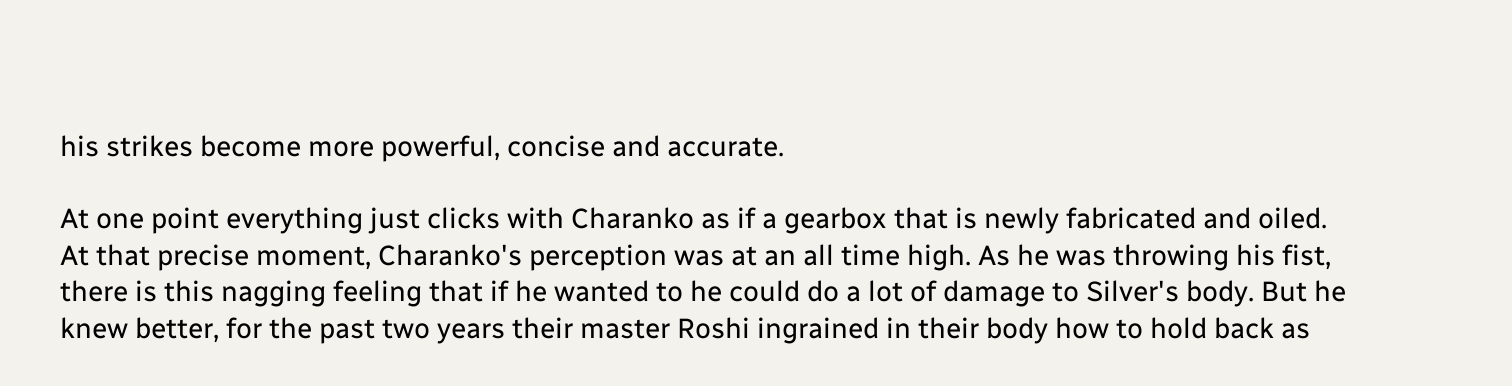his strikes become more powerful, concise and accurate.

At one point everything just clicks with Charanko as if a gearbox that is newly fabricated and oiled. At that precise moment, Charanko's perception was at an all time high. As he was throwing his fist, there is this nagging feeling that if he wanted to he could do a lot of damage to Silver's body. But he knew better, for the past two years their master Roshi ingrained in their body how to hold back as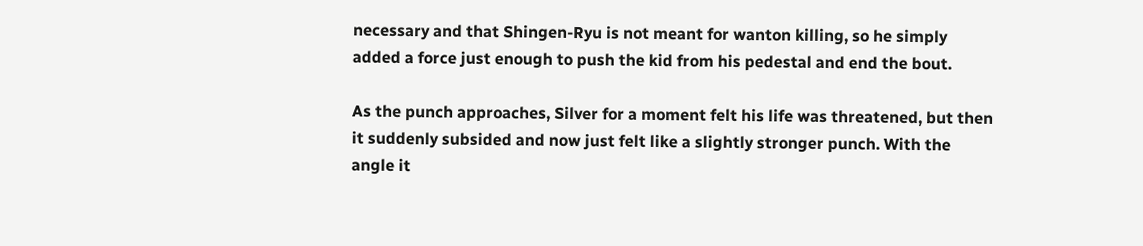necessary and that Shingen-Ryu is not meant for wanton killing, so he simply added a force just enough to push the kid from his pedestal and end the bout.

As the punch approaches, Silver for a moment felt his life was threatened, but then it suddenly subsided and now just felt like a slightly stronger punch. With the angle it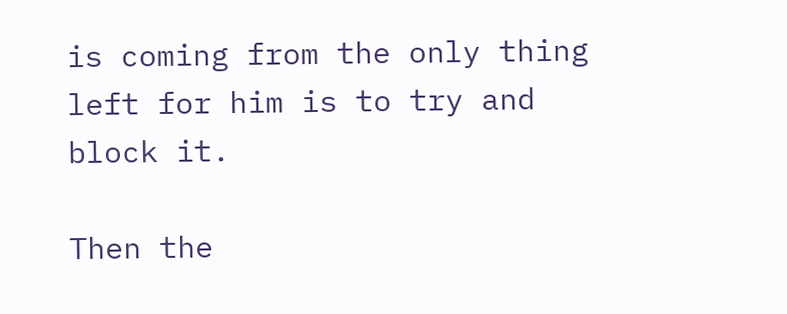is coming from the only thing left for him is to try and block it.

Then the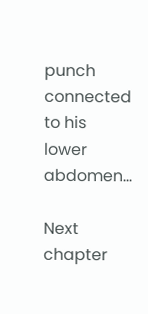punch connected to his lower abdomen...

Next chapter